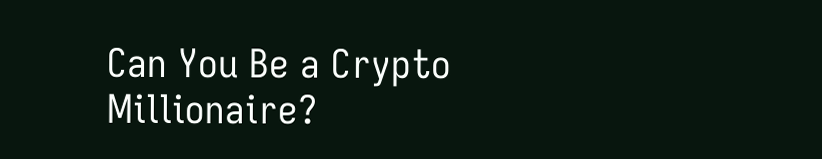Can You Be a Crypto Millionaire?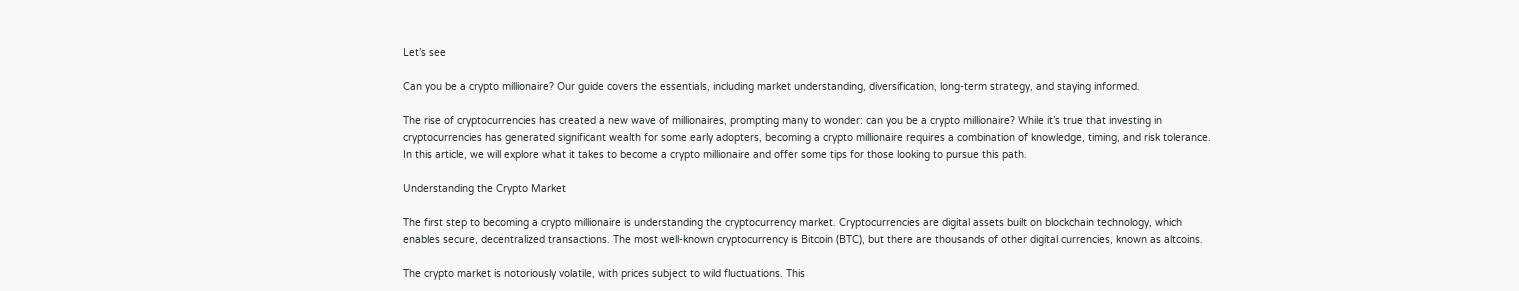Let’s see

Can you be a crypto millionaire? Our guide covers the essentials, including market understanding, diversification, long-term strategy, and staying informed.

The rise of cryptocurrencies has created a new wave of millionaires, prompting many to wonder: can you be a crypto millionaire? While it’s true that investing in cryptocurrencies has generated significant wealth for some early adopters, becoming a crypto millionaire requires a combination of knowledge, timing, and risk tolerance. In this article, we will explore what it takes to become a crypto millionaire and offer some tips for those looking to pursue this path.

Understanding the Crypto Market

The first step to becoming a crypto millionaire is understanding the cryptocurrency market. Cryptocurrencies are digital assets built on blockchain technology, which enables secure, decentralized transactions. The most well-known cryptocurrency is Bitcoin (BTC), but there are thousands of other digital currencies, known as altcoins.

The crypto market is notoriously volatile, with prices subject to wild fluctuations. This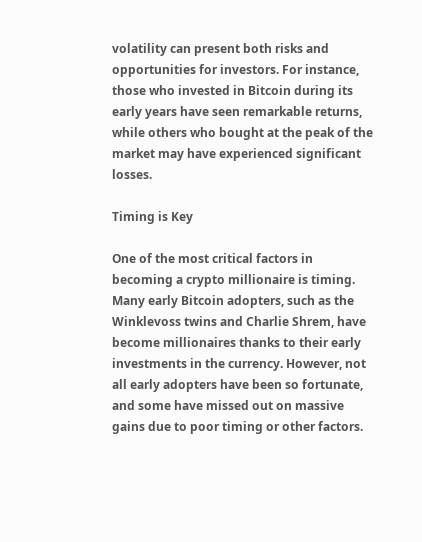volatility can present both risks and opportunities for investors. For instance, those who invested in Bitcoin during its early years have seen remarkable returns, while others who bought at the peak of the market may have experienced significant losses.

Timing is Key

One of the most critical factors in becoming a crypto millionaire is timing. Many early Bitcoin adopters, such as the Winklevoss twins and Charlie Shrem, have become millionaires thanks to their early investments in the currency. However, not all early adopters have been so fortunate, and some have missed out on massive gains due to poor timing or other factors.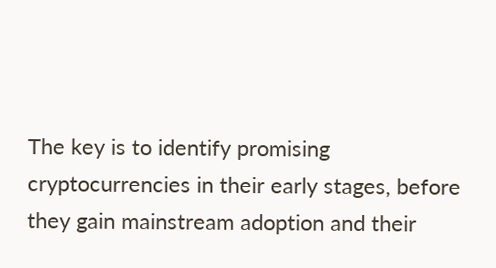The key is to identify promising cryptocurrencies in their early stages, before they gain mainstream adoption and their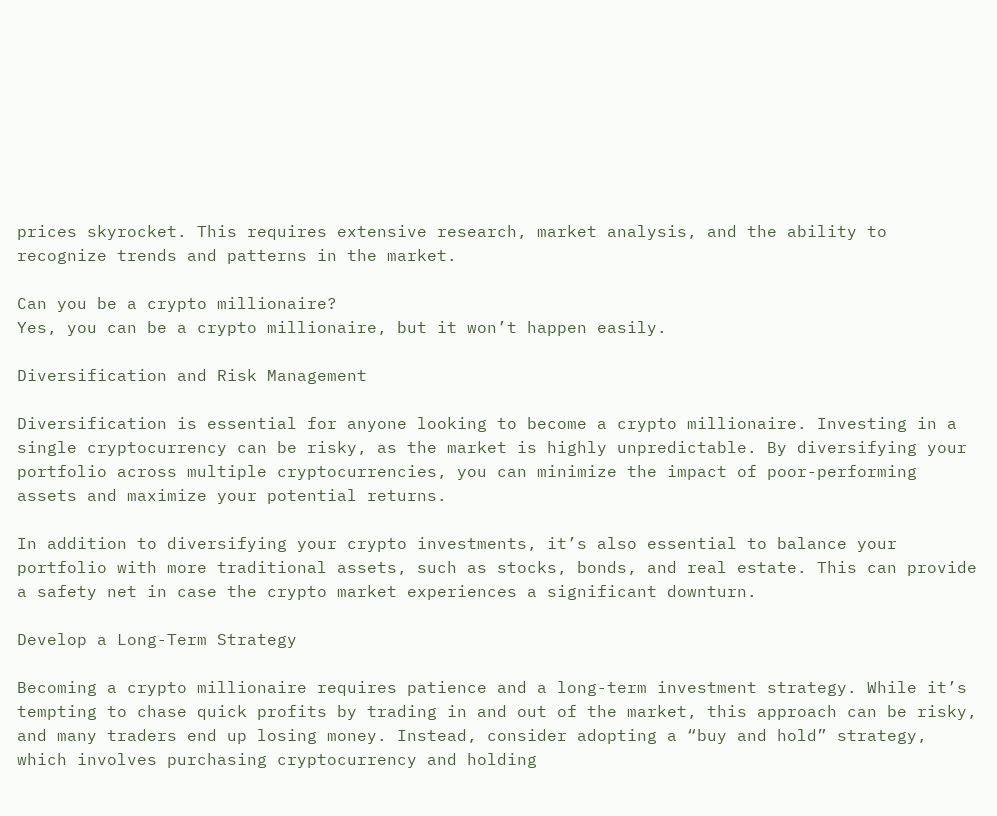prices skyrocket. This requires extensive research, market analysis, and the ability to recognize trends and patterns in the market.

Can you be a crypto millionaire?
Yes, you can be a crypto millionaire, but it won’t happen easily.

Diversification and Risk Management

Diversification is essential for anyone looking to become a crypto millionaire. Investing in a single cryptocurrency can be risky, as the market is highly unpredictable. By diversifying your portfolio across multiple cryptocurrencies, you can minimize the impact of poor-performing assets and maximize your potential returns.

In addition to diversifying your crypto investments, it’s also essential to balance your portfolio with more traditional assets, such as stocks, bonds, and real estate. This can provide a safety net in case the crypto market experiences a significant downturn.

Develop a Long-Term Strategy

Becoming a crypto millionaire requires patience and a long-term investment strategy. While it’s tempting to chase quick profits by trading in and out of the market, this approach can be risky, and many traders end up losing money. Instead, consider adopting a “buy and hold” strategy, which involves purchasing cryptocurrency and holding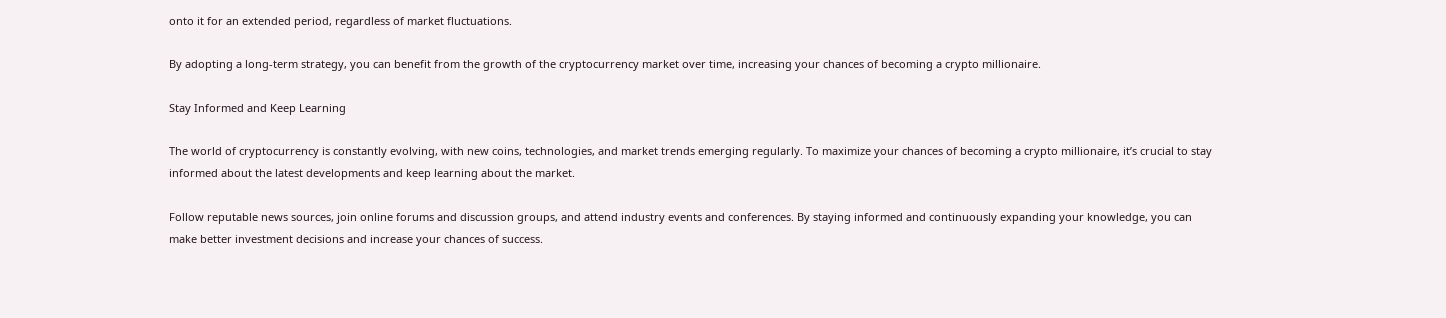onto it for an extended period, regardless of market fluctuations.

By adopting a long-term strategy, you can benefit from the growth of the cryptocurrency market over time, increasing your chances of becoming a crypto millionaire.

Stay Informed and Keep Learning

The world of cryptocurrency is constantly evolving, with new coins, technologies, and market trends emerging regularly. To maximize your chances of becoming a crypto millionaire, it’s crucial to stay informed about the latest developments and keep learning about the market.

Follow reputable news sources, join online forums and discussion groups, and attend industry events and conferences. By staying informed and continuously expanding your knowledge, you can make better investment decisions and increase your chances of success.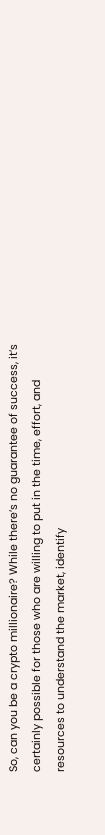So, can you be a crypto millionaire? While there’s no guarantee of success, it’s certainly possible for those who are willing to put in the time, effort, and resources to understand the market, identify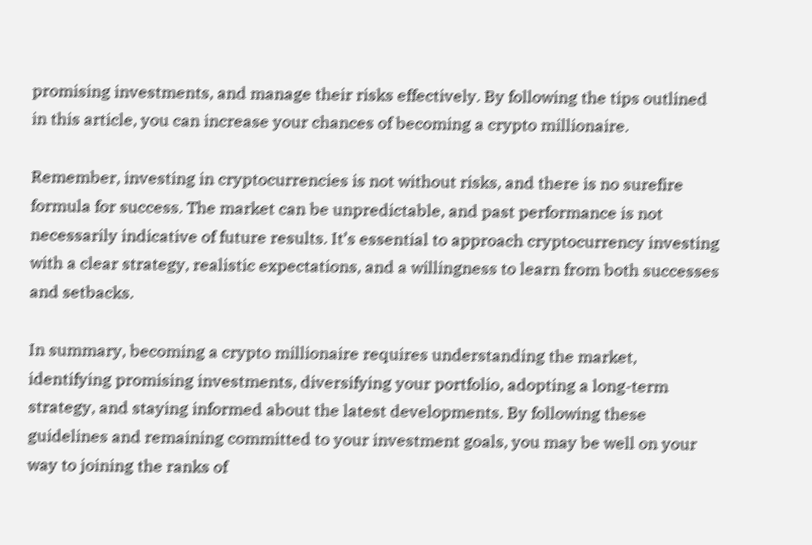promising investments, and manage their risks effectively. By following the tips outlined in this article, you can increase your chances of becoming a crypto millionaire.

Remember, investing in cryptocurrencies is not without risks, and there is no surefire formula for success. The market can be unpredictable, and past performance is not necessarily indicative of future results. It’s essential to approach cryptocurrency investing with a clear strategy, realistic expectations, and a willingness to learn from both successes and setbacks.

In summary, becoming a crypto millionaire requires understanding the market, identifying promising investments, diversifying your portfolio, adopting a long-term strategy, and staying informed about the latest developments. By following these guidelines and remaining committed to your investment goals, you may be well on your way to joining the ranks of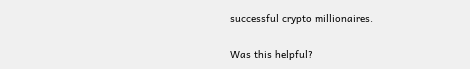successful crypto millionaires.

Was this helpful?